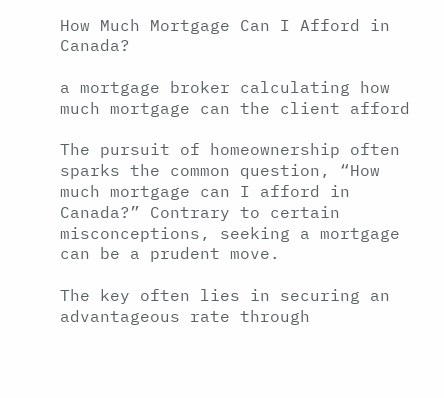How Much Mortgage Can I Afford in Canada?

a mortgage broker calculating how much mortgage can the client afford

The pursuit of homeownership often sparks the common question, “How much mortgage can I afford in Canada?” Contrary to certain misconceptions, seeking a mortgage can be a prudent move.

The key often lies in securing an advantageous rate through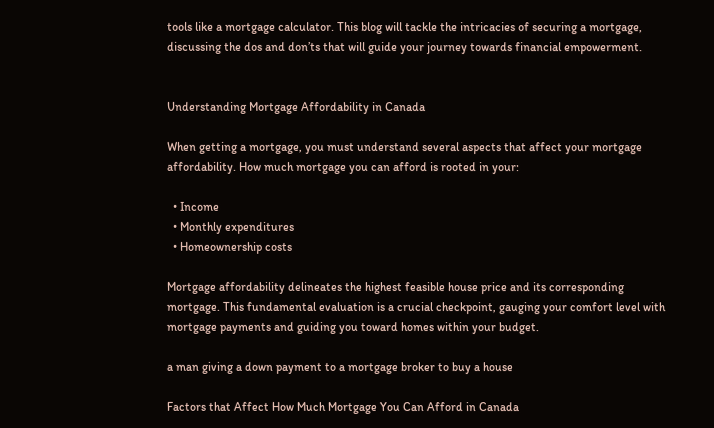tools like a mortgage calculator. This blog will tackle the intricacies of securing a mortgage, discussing the dos and don’ts that will guide your journey towards financial empowerment.


Understanding Mortgage Affordability in Canada

When getting a mortgage, you must understand several aspects that affect your mortgage affordability. How much mortgage you can afford is rooted in your:

  • Income
  • Monthly expenditures
  • Homeownership costs

Mortgage affordability delineates the highest feasible house price and its corresponding mortgage. This fundamental evaluation is a crucial checkpoint, gauging your comfort level with mortgage payments and guiding you toward homes within your budget.

a man giving a down payment to a mortgage broker to buy a house

Factors that Affect How Much Mortgage You Can Afford in Canada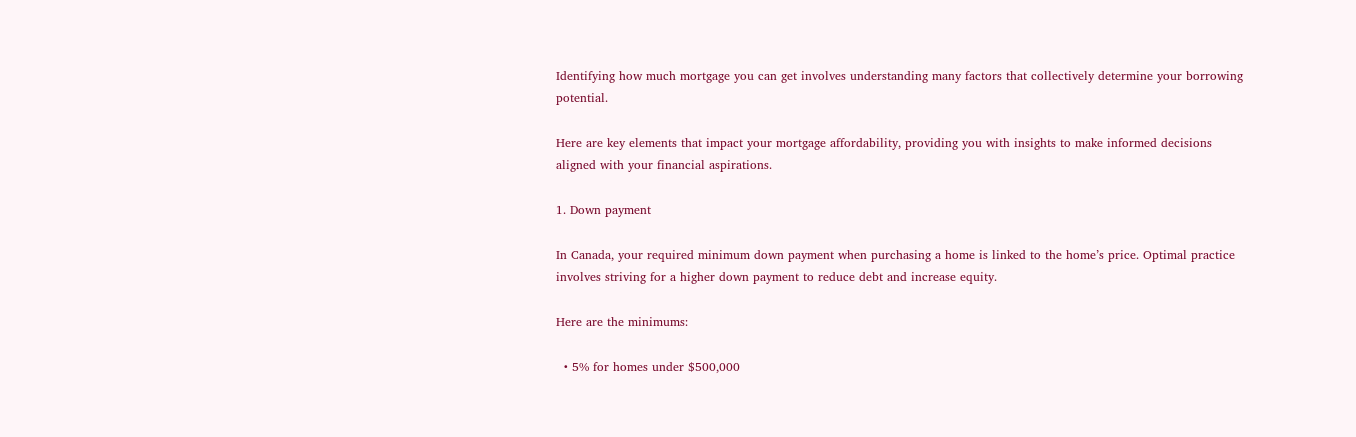Identifying how much mortgage you can get involves understanding many factors that collectively determine your borrowing potential.

Here are key elements that impact your mortgage affordability, providing you with insights to make informed decisions aligned with your financial aspirations.

1. Down payment

In Canada, your required minimum down payment when purchasing a home is linked to the home’s price. Optimal practice involves striving for a higher down payment to reduce debt and increase equity.

Here are the minimums:

  • 5% for homes under $500,000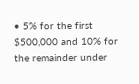• 5% for the first $500,000 and 10% for the remainder under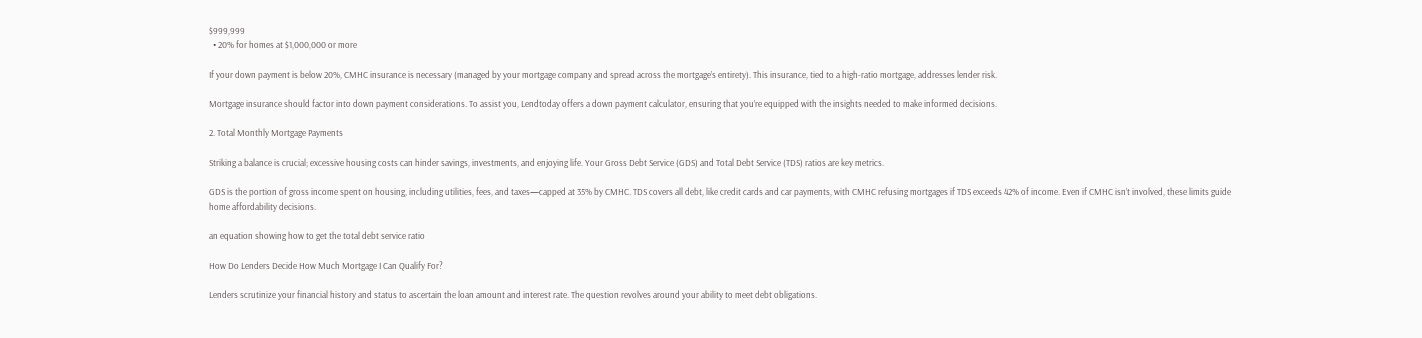$999,999
  • 20% for homes at $1,000,000 or more

If your down payment is below 20%, CMHC insurance is necessary (managed by your mortgage company and spread across the mortgage’s entirety). This insurance, tied to a high-ratio mortgage, addresses lender risk.

Mortgage insurance should factor into down payment considerations. To assist you, Lendtoday offers a down payment calculator, ensuring that you’re equipped with the insights needed to make informed decisions.

2. Total Monthly Mortgage Payments

Striking a balance is crucial; excessive housing costs can hinder savings, investments, and enjoying life. Your Gross Debt Service (GDS) and Total Debt Service (TDS) ratios are key metrics.

GDS is the portion of gross income spent on housing, including utilities, fees, and taxes—capped at 35% by CMHC. TDS covers all debt, like credit cards and car payments, with CMHC refusing mortgages if TDS exceeds 42% of income. Even if CMHC isn’t involved, these limits guide home affordability decisions.

an equation showing how to get the total debt service ratio

How Do Lenders Decide How Much Mortgage I Can Qualify For?

Lenders scrutinize your financial history and status to ascertain the loan amount and interest rate. The question revolves around your ability to meet debt obligations.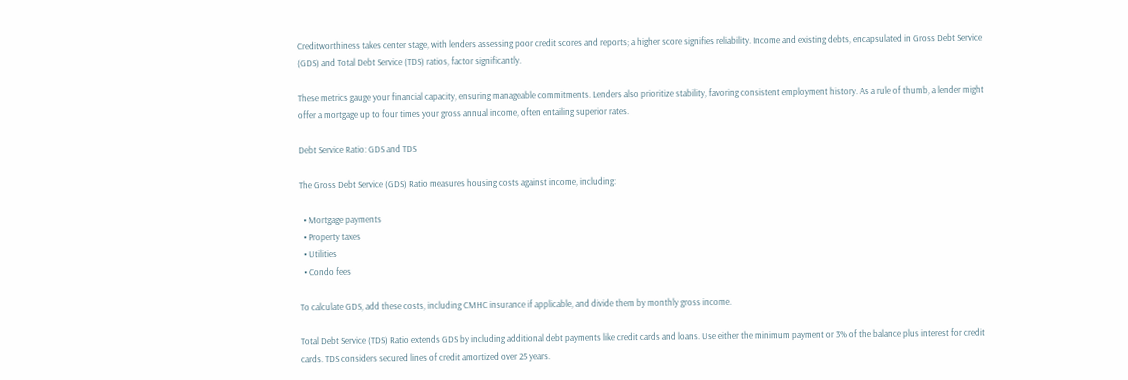Creditworthiness takes center stage, with lenders assessing poor credit scores and reports; a higher score signifies reliability. Income and existing debts, encapsulated in Gross Debt Service (GDS) and Total Debt Service (TDS) ratios, factor significantly.

These metrics gauge your financial capacity, ensuring manageable commitments. Lenders also prioritize stability, favoring consistent employment history. As a rule of thumb, a lender might offer a mortgage up to four times your gross annual income, often entailing superior rates.

Debt Service Ratio: GDS and TDS

The Gross Debt Service (GDS) Ratio measures housing costs against income, including:

  • Mortgage payments
  • Property taxes
  • Utilities
  • Condo fees

To calculate GDS, add these costs, including CMHC insurance if applicable, and divide them by monthly gross income.

Total Debt Service (TDS) Ratio extends GDS by including additional debt payments like credit cards and loans. Use either the minimum payment or 3% of the balance plus interest for credit cards. TDS considers secured lines of credit amortized over 25 years.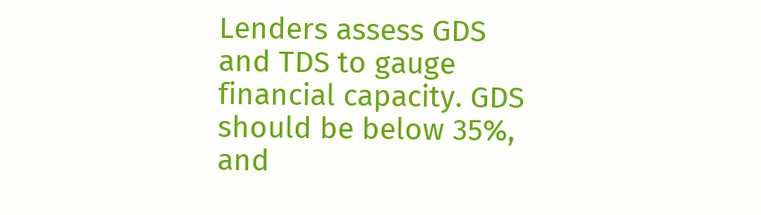Lenders assess GDS and TDS to gauge financial capacity. GDS should be below 35%, and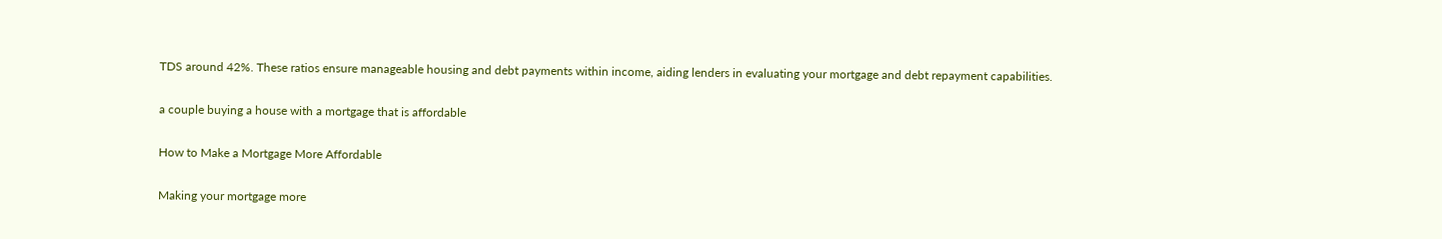TDS around 42%. These ratios ensure manageable housing and debt payments within income, aiding lenders in evaluating your mortgage and debt repayment capabilities.

a couple buying a house with a mortgage that is affordable

How to Make a Mortgage More Affordable

Making your mortgage more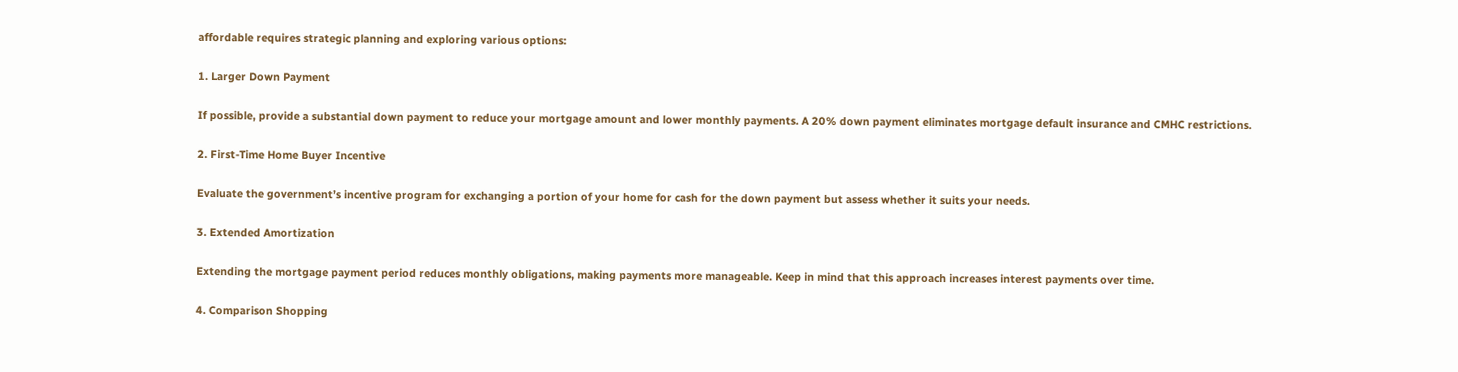affordable requires strategic planning and exploring various options:

1. Larger Down Payment

If possible, provide a substantial down payment to reduce your mortgage amount and lower monthly payments. A 20% down payment eliminates mortgage default insurance and CMHC restrictions.

2. First-Time Home Buyer Incentive

Evaluate the government’s incentive program for exchanging a portion of your home for cash for the down payment but assess whether it suits your needs.

3. Extended Amortization

Extending the mortgage payment period reduces monthly obligations, making payments more manageable. Keep in mind that this approach increases interest payments over time.

4. Comparison Shopping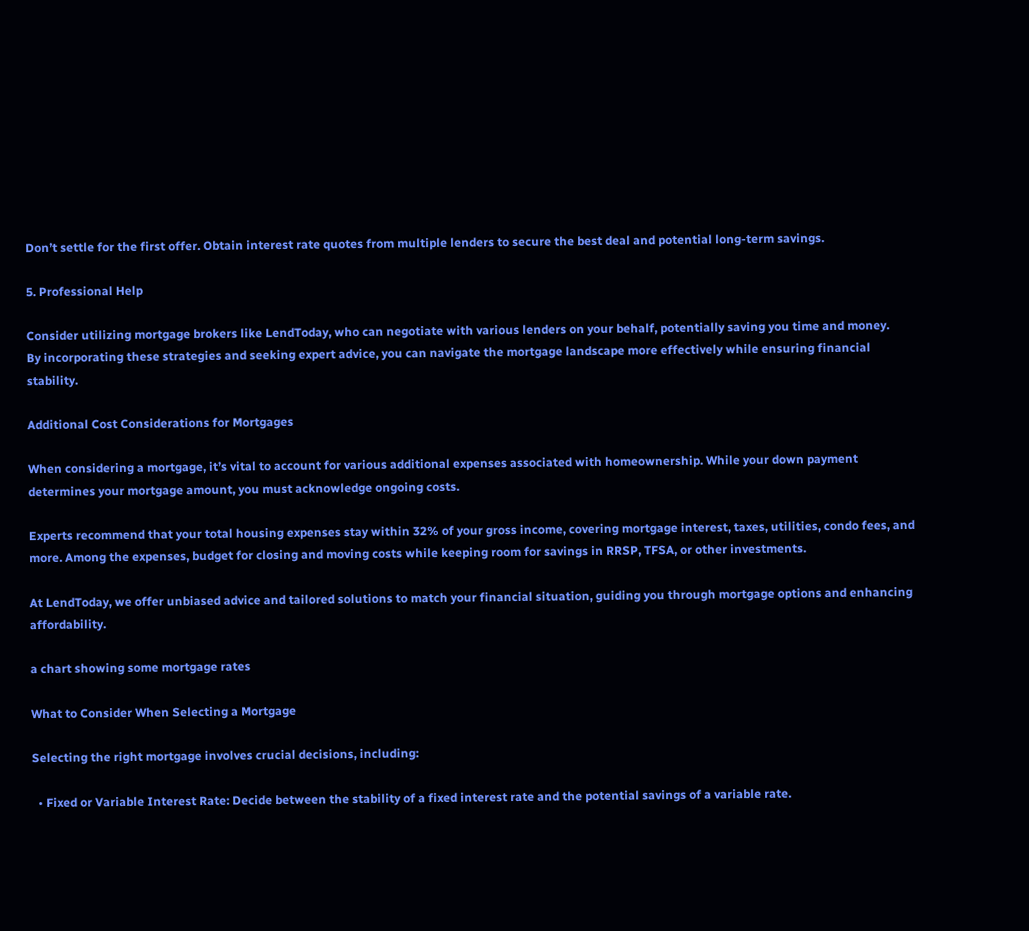Don’t settle for the first offer. Obtain interest rate quotes from multiple lenders to secure the best deal and potential long-term savings.

5. Professional Help

Consider utilizing mortgage brokers like LendToday, who can negotiate with various lenders on your behalf, potentially saving you time and money.
By incorporating these strategies and seeking expert advice, you can navigate the mortgage landscape more effectively while ensuring financial stability.

Additional Cost Considerations for Mortgages

When considering a mortgage, it’s vital to account for various additional expenses associated with homeownership. While your down payment determines your mortgage amount, you must acknowledge ongoing costs.

Experts recommend that your total housing expenses stay within 32% of your gross income, covering mortgage interest, taxes, utilities, condo fees, and more. Among the expenses, budget for closing and moving costs while keeping room for savings in RRSP, TFSA, or other investments.

At LendToday, we offer unbiased advice and tailored solutions to match your financial situation, guiding you through mortgage options and enhancing affordability.

a chart showing some mortgage rates

What to Consider When Selecting a Mortgage

Selecting the right mortgage involves crucial decisions, including:

  • Fixed or Variable Interest Rate: Decide between the stability of a fixed interest rate and the potential savings of a variable rate.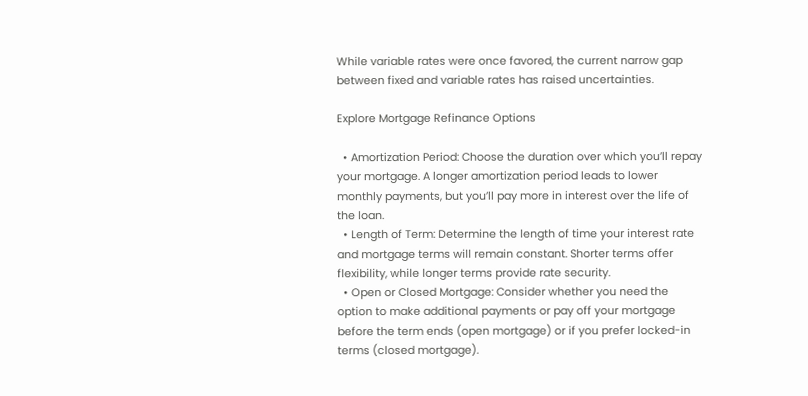While variable rates were once favored, the current narrow gap between fixed and variable rates has raised uncertainties.

Explore Mortgage Refinance Options

  • Amortization Period: Choose the duration over which you’ll repay your mortgage. A longer amortization period leads to lower monthly payments, but you’ll pay more in interest over the life of the loan.
  • Length of Term: Determine the length of time your interest rate and mortgage terms will remain constant. Shorter terms offer flexibility, while longer terms provide rate security.
  • Open or Closed Mortgage: Consider whether you need the option to make additional payments or pay off your mortgage before the term ends (open mortgage) or if you prefer locked-in terms (closed mortgage).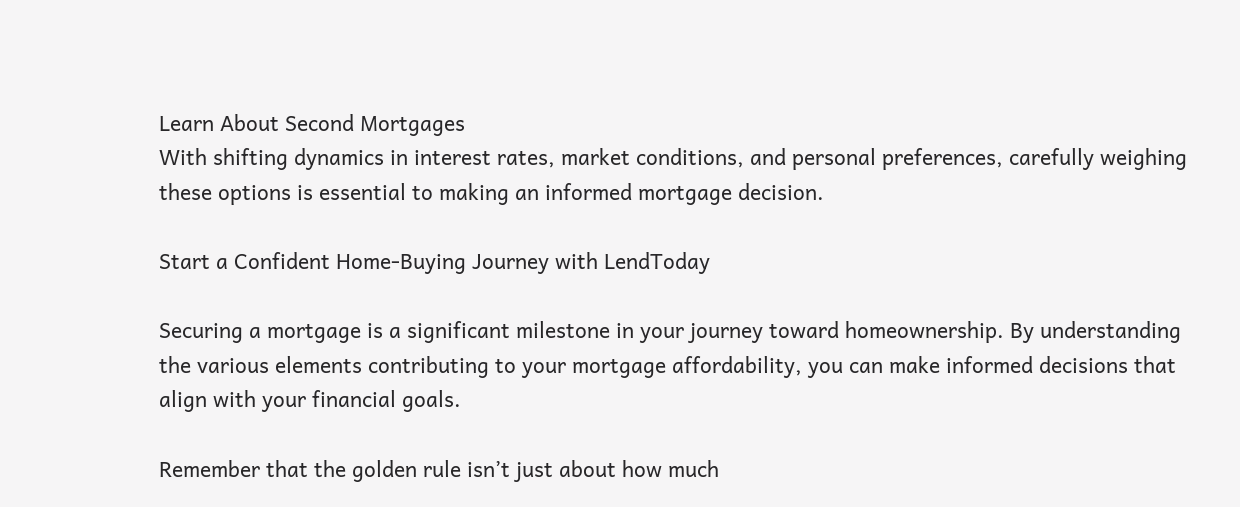Learn About Second Mortgages
With shifting dynamics in interest rates, market conditions, and personal preferences, carefully weighing these options is essential to making an informed mortgage decision.

Start a Confident Home-Buying Journey with LendToday

Securing a mortgage is a significant milestone in your journey toward homeownership. By understanding the various elements contributing to your mortgage affordability, you can make informed decisions that align with your financial goals.

Remember that the golden rule isn’t just about how much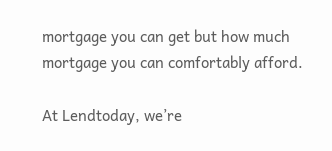mortgage you can get but how much mortgage you can comfortably afford.

At Lendtoday, we’re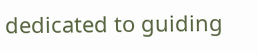dedicated to guiding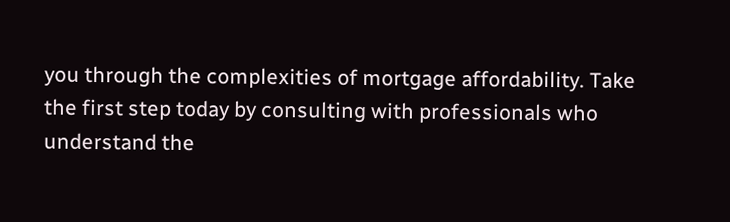you through the complexities of mortgage affordability. Take the first step today by consulting with professionals who understand the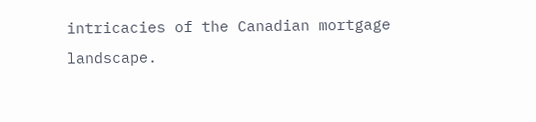intricacies of the Canadian mortgage landscape.